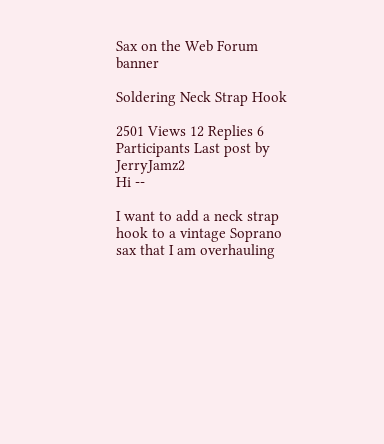Sax on the Web Forum banner

Soldering Neck Strap Hook

2501 Views 12 Replies 6 Participants Last post by  JerryJamz2
Hi --

I want to add a neck strap hook to a vintage Soprano sax that I am overhauling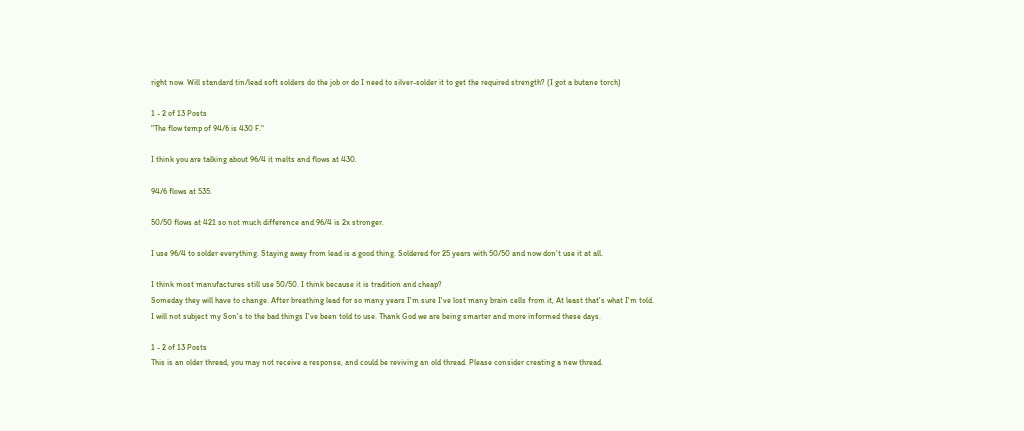right now. Will standard tin/lead soft solders do the job or do I need to silver-solder it to get the required strength? (I got a butane torch)

1 - 2 of 13 Posts
"The flow temp of 94/6 is 430 F."

I think you are talking about 96/4 it melts and flows at 430.

94/6 flows at 535.

50/50 flows at 421 so not much difference and 96/4 is 2x stronger.

I use 96/4 to solder everything. Staying away from lead is a good thing. Soldered for 25 years with 50/50 and now don't use it at all.

I think most manufactures still use 50/50. I think because it is tradition and cheap?
Someday they will have to change. After breathing lead for so many years I'm sure I've lost many brain cells from it, At least that's what I'm told.
I will not subject my Son's to the bad things I've been told to use. Thank God we are being smarter and more informed these days.

1 - 2 of 13 Posts
This is an older thread, you may not receive a response, and could be reviving an old thread. Please consider creating a new thread.